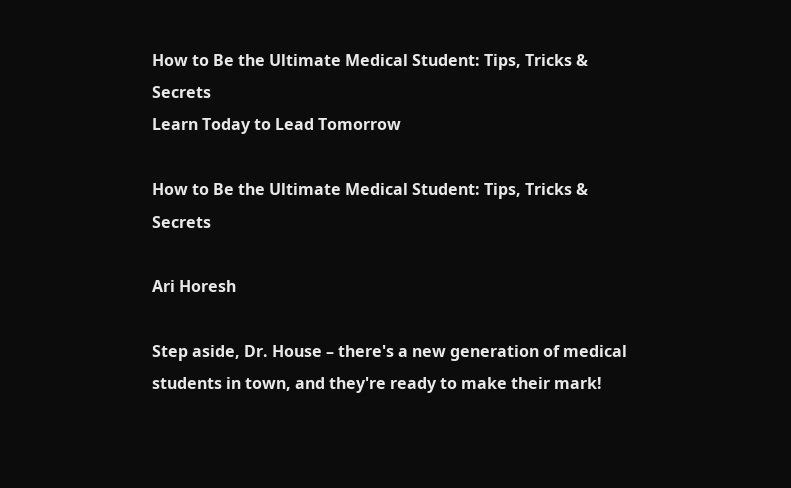How to Be the Ultimate Medical Student: Tips, Tricks & Secrets
Learn Today to Lead Tomorrow

How to Be the Ultimate Medical Student: Tips, Tricks & Secrets

Ari Horesh

Step aside, Dr. House – there's a new generation of medical students in town, and they're ready to make their mark!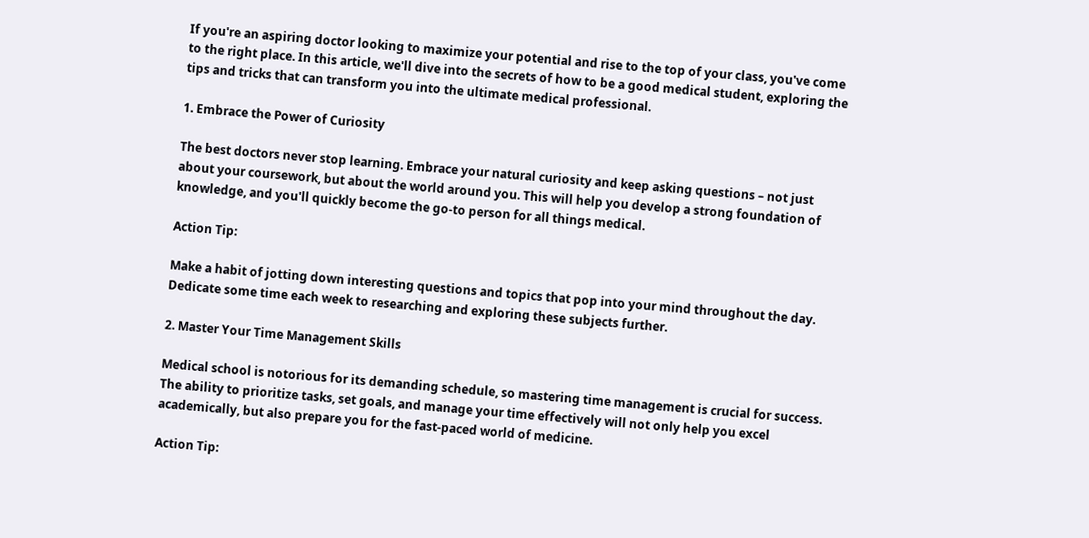If you're an aspiring doctor looking to maximize your potential and rise to the top of your class, you've come to the right place. In this article, we'll dive into the secrets of how to be a good medical student, exploring the tips and tricks that can transform you into the ultimate medical professional.

1. Embrace the Power of Curiosity

The best doctors never stop learning. Embrace your natural curiosity and keep asking questions – not just about your coursework, but about the world around you. This will help you develop a strong foundation of knowledge, and you'll quickly become the go-to person for all things medical.

Action Tip:

Make a habit of jotting down interesting questions and topics that pop into your mind throughout the day. Dedicate some time each week to researching and exploring these subjects further.

2. Master Your Time Management Skills

Medical school is notorious for its demanding schedule, so mastering time management is crucial for success. The ability to prioritize tasks, set goals, and manage your time effectively will not only help you excel academically, but also prepare you for the fast-paced world of medicine.

Action Tip: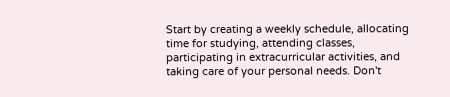Start by creating a weekly schedule, allocating time for studying, attending classes, participating in extracurricular activities, and taking care of your personal needs. Don't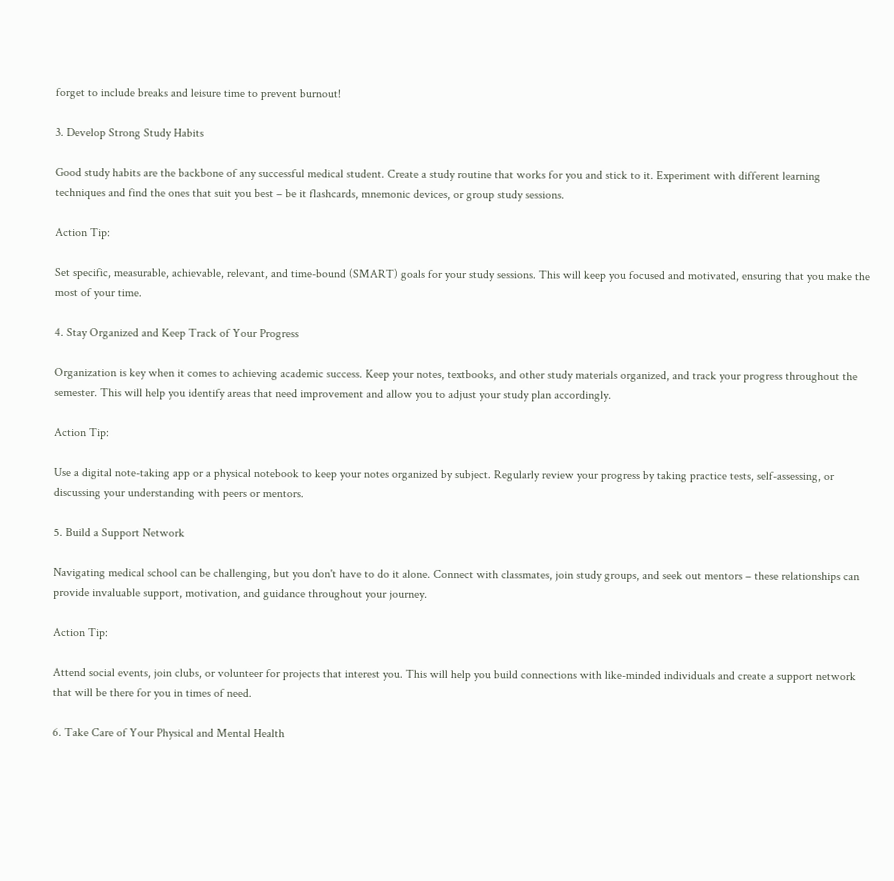forget to include breaks and leisure time to prevent burnout!

3. Develop Strong Study Habits

Good study habits are the backbone of any successful medical student. Create a study routine that works for you and stick to it. Experiment with different learning techniques and find the ones that suit you best – be it flashcards, mnemonic devices, or group study sessions.

Action Tip:

Set specific, measurable, achievable, relevant, and time-bound (SMART) goals for your study sessions. This will keep you focused and motivated, ensuring that you make the most of your time.

4. Stay Organized and Keep Track of Your Progress

Organization is key when it comes to achieving academic success. Keep your notes, textbooks, and other study materials organized, and track your progress throughout the semester. This will help you identify areas that need improvement and allow you to adjust your study plan accordingly.

Action Tip:

Use a digital note-taking app or a physical notebook to keep your notes organized by subject. Regularly review your progress by taking practice tests, self-assessing, or discussing your understanding with peers or mentors.

5. Build a Support Network

Navigating medical school can be challenging, but you don't have to do it alone. Connect with classmates, join study groups, and seek out mentors – these relationships can provide invaluable support, motivation, and guidance throughout your journey.

Action Tip:

Attend social events, join clubs, or volunteer for projects that interest you. This will help you build connections with like-minded individuals and create a support network that will be there for you in times of need.

6. Take Care of Your Physical and Mental Health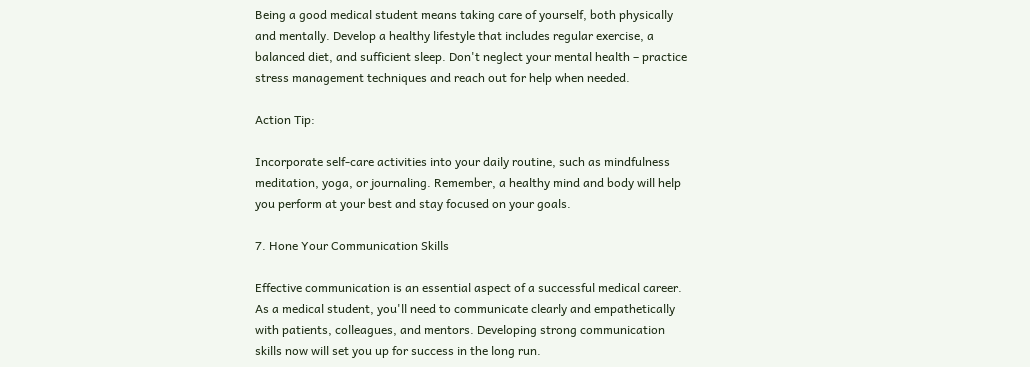Being a good medical student means taking care of yourself, both physically and mentally. Develop a healthy lifestyle that includes regular exercise, a balanced diet, and sufficient sleep. Don't neglect your mental health – practice stress management techniques and reach out for help when needed.

Action Tip:

Incorporate self-care activities into your daily routine, such as mindfulness meditation, yoga, or journaling. Remember, a healthy mind and body will help you perform at your best and stay focused on your goals.

7. Hone Your Communication Skills

Effective communication is an essential aspect of a successful medical career. As a medical student, you'll need to communicate clearly and empathetically with patients, colleagues, and mentors. Developing strong communication skills now will set you up for success in the long run.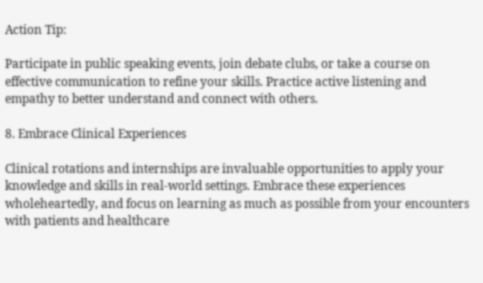Action Tip:

Participate in public speaking events, join debate clubs, or take a course on effective communication to refine your skills. Practice active listening and empathy to better understand and connect with others.

8. Embrace Clinical Experiences

Clinical rotations and internships are invaluable opportunities to apply your knowledge and skills in real-world settings. Embrace these experiences wholeheartedly, and focus on learning as much as possible from your encounters with patients and healthcare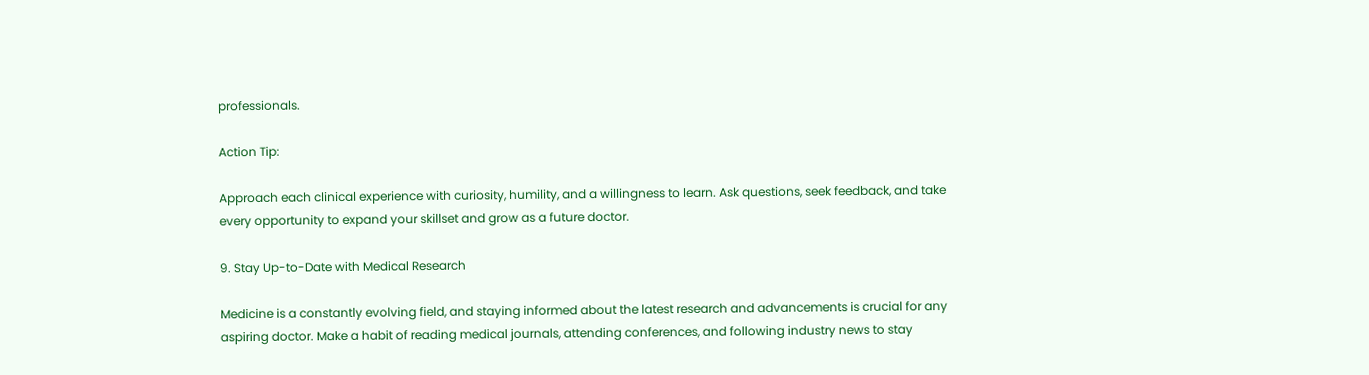professionals.

Action Tip:

Approach each clinical experience with curiosity, humility, and a willingness to learn. Ask questions, seek feedback, and take every opportunity to expand your skillset and grow as a future doctor.

9. Stay Up-to-Date with Medical Research

Medicine is a constantly evolving field, and staying informed about the latest research and advancements is crucial for any aspiring doctor. Make a habit of reading medical journals, attending conferences, and following industry news to stay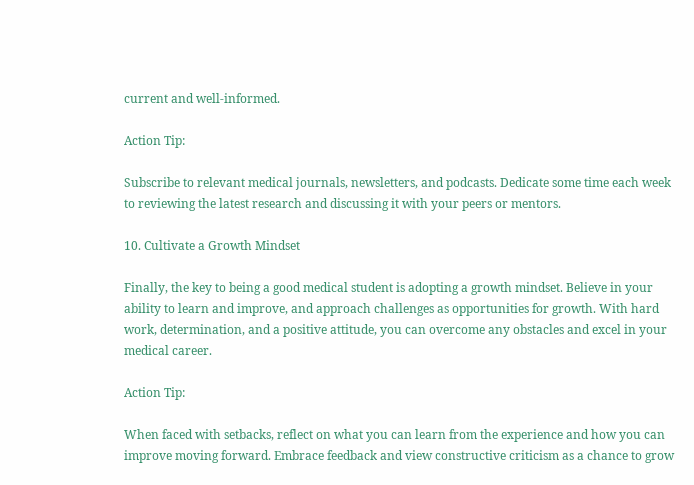current and well-informed.

Action Tip:

Subscribe to relevant medical journals, newsletters, and podcasts. Dedicate some time each week to reviewing the latest research and discussing it with your peers or mentors.

10. Cultivate a Growth Mindset

Finally, the key to being a good medical student is adopting a growth mindset. Believe in your ability to learn and improve, and approach challenges as opportunities for growth. With hard work, determination, and a positive attitude, you can overcome any obstacles and excel in your medical career.

Action Tip:

When faced with setbacks, reflect on what you can learn from the experience and how you can improve moving forward. Embrace feedback and view constructive criticism as a chance to grow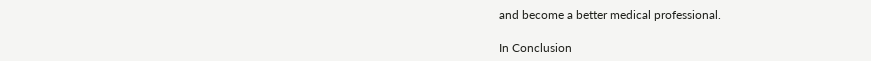and become a better medical professional.

In Conclusion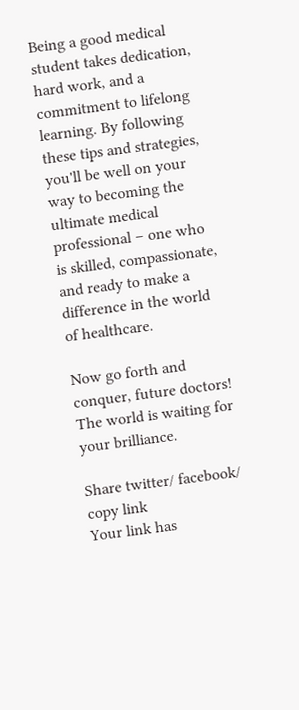Being a good medical student takes dedication, hard work, and a commitment to lifelong learning. By following these tips and strategies, you'll be well on your way to becoming the ultimate medical professional – one who is skilled, compassionate, and ready to make a difference in the world of healthcare.

Now go forth and conquer, future doctors! The world is waiting for your brilliance.

Share twitter/ facebook/ copy link
Your link has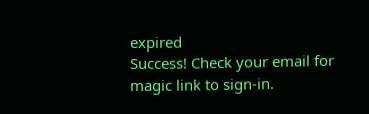expired
Success! Check your email for magic link to sign-in.